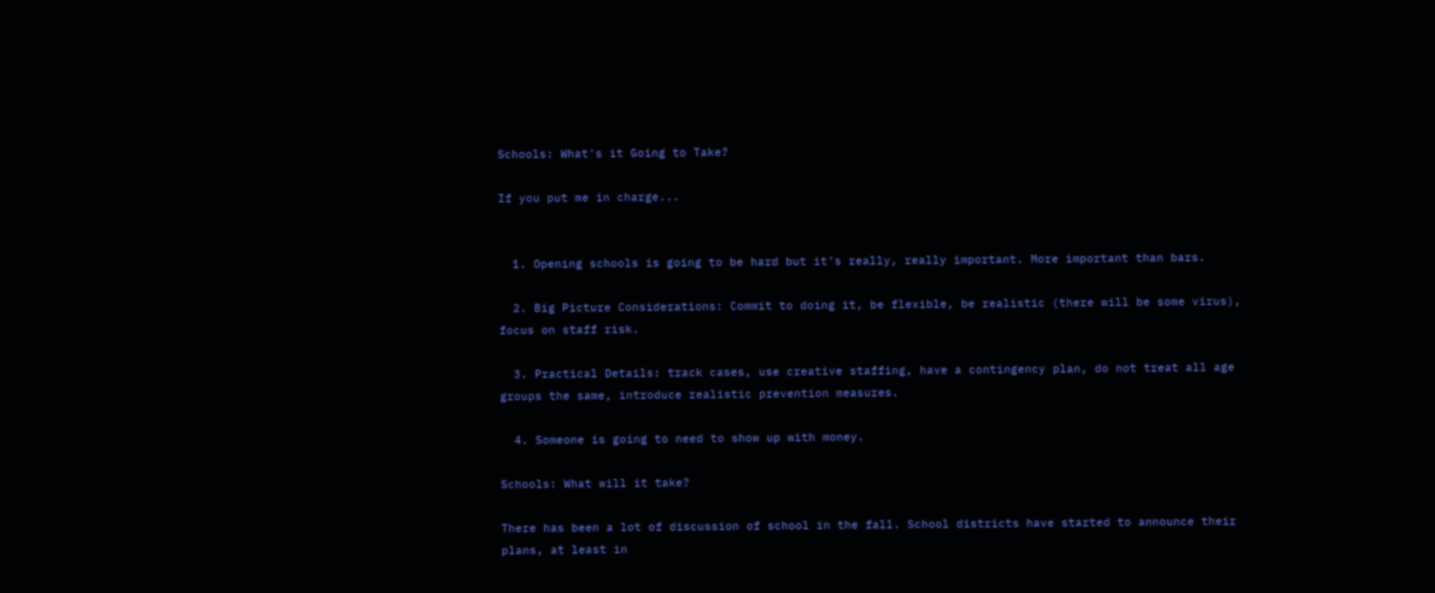Schools: What's it Going to Take?

If you put me in charge...


  1. Opening schools is going to be hard but it’s really, really important. More important than bars.

  2. Big Picture Considerations: Commit to doing it, be flexible, be realistic (there will be some virus), focus on staff risk.

  3. Practical Details: track cases, use creative staffing, have a contingency plan, do not treat all age groups the same, introduce realistic prevention measures.

  4. Someone is going to need to show up with money.

Schools: What will it take?

There has been a lot of discussion of school in the fall. School districts have started to announce their plans, at least in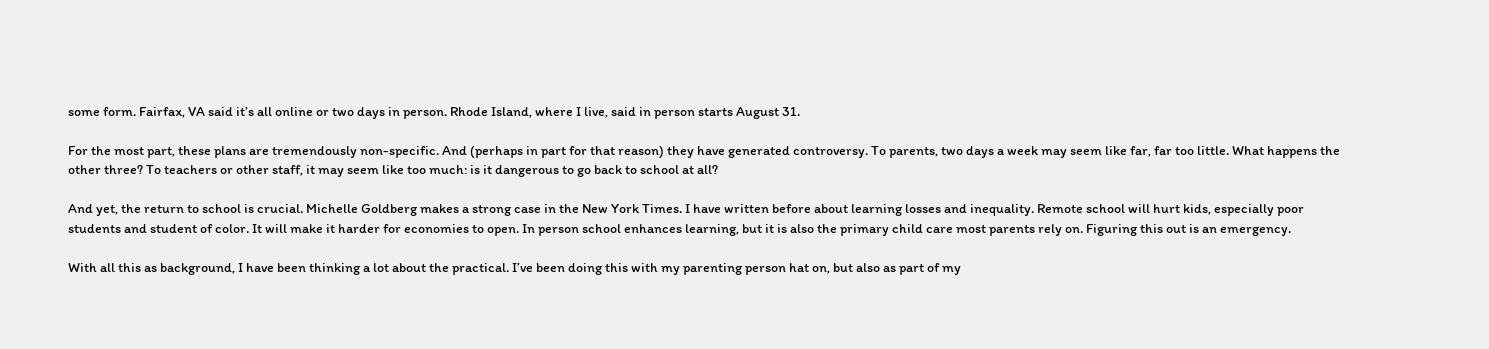some form. Fairfax, VA said it’s all online or two days in person. Rhode Island, where I live, said in person starts August 31.

For the most part, these plans are tremendously non-specific. And (perhaps in part for that reason) they have generated controversy. To parents, two days a week may seem like far, far too little. What happens the other three? To teachers or other staff, it may seem like too much: is it dangerous to go back to school at all?

And yet, the return to school is crucial. Michelle Goldberg makes a strong case in the New York Times. I have written before about learning losses and inequality. Remote school will hurt kids, especially poor students and student of color. It will make it harder for economies to open. In person school enhances learning, but it is also the primary child care most parents rely on. Figuring this out is an emergency.

With all this as background, I have been thinking a lot about the practical. I’ve been doing this with my parenting person hat on, but also as part of my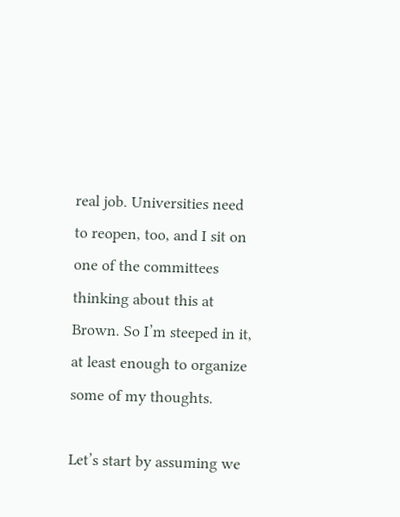real job. Universities need to reopen, too, and I sit on one of the committees thinking about this at Brown. So I’m steeped in it, at least enough to organize some of my thoughts.

Let’s start by assuming we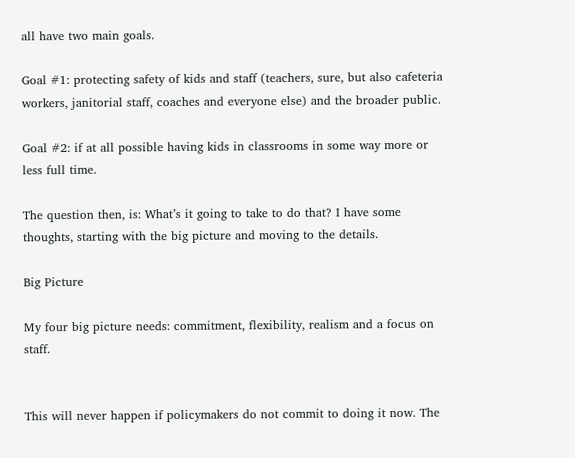all have two main goals.

Goal #1: protecting safety of kids and staff (teachers, sure, but also cafeteria workers, janitorial staff, coaches and everyone else) and the broader public.

Goal #2: if at all possible having kids in classrooms in some way more or less full time.

The question then, is: What’s it going to take to do that? I have some thoughts, starting with the big picture and moving to the details.

Big Picture

My four big picture needs: commitment, flexibility, realism and a focus on staff.


This will never happen if policymakers do not commit to doing it now. The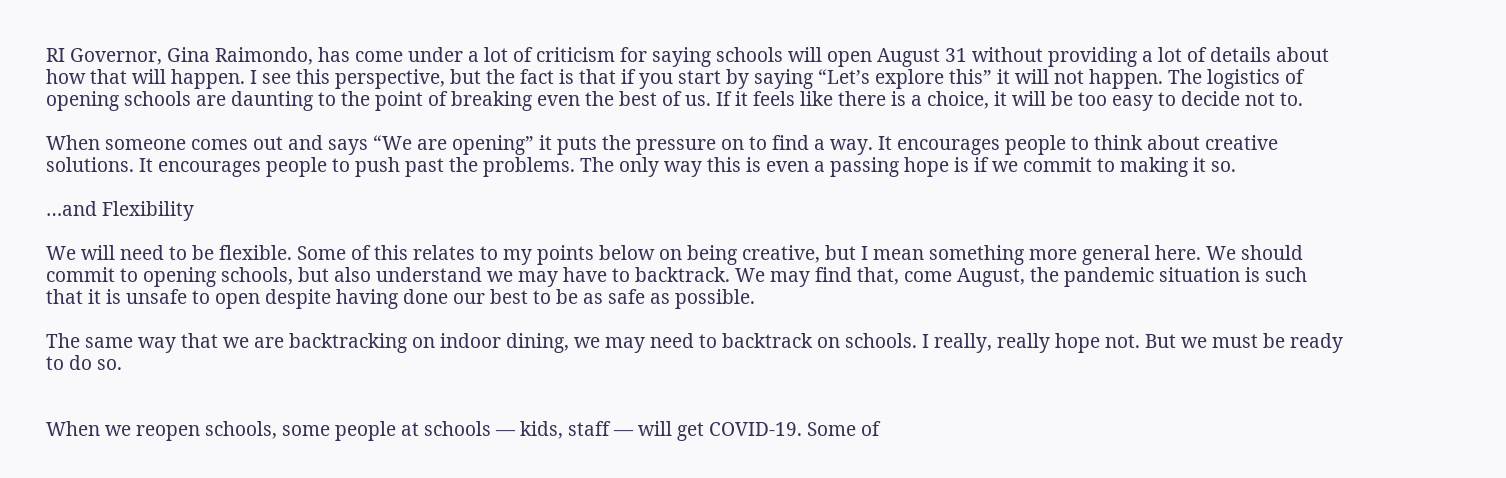RI Governor, Gina Raimondo, has come under a lot of criticism for saying schools will open August 31 without providing a lot of details about how that will happen. I see this perspective, but the fact is that if you start by saying “Let’s explore this” it will not happen. The logistics of opening schools are daunting to the point of breaking even the best of us. If it feels like there is a choice, it will be too easy to decide not to.

When someone comes out and says “We are opening” it puts the pressure on to find a way. It encourages people to think about creative solutions. It encourages people to push past the problems. The only way this is even a passing hope is if we commit to making it so.

…and Flexibility

We will need to be flexible. Some of this relates to my points below on being creative, but I mean something more general here. We should commit to opening schools, but also understand we may have to backtrack. We may find that, come August, the pandemic situation is such that it is unsafe to open despite having done our best to be as safe as possible.

The same way that we are backtracking on indoor dining, we may need to backtrack on schools. I really, really hope not. But we must be ready to do so.


When we reopen schools, some people at schools — kids, staff — will get COVID-19. Some of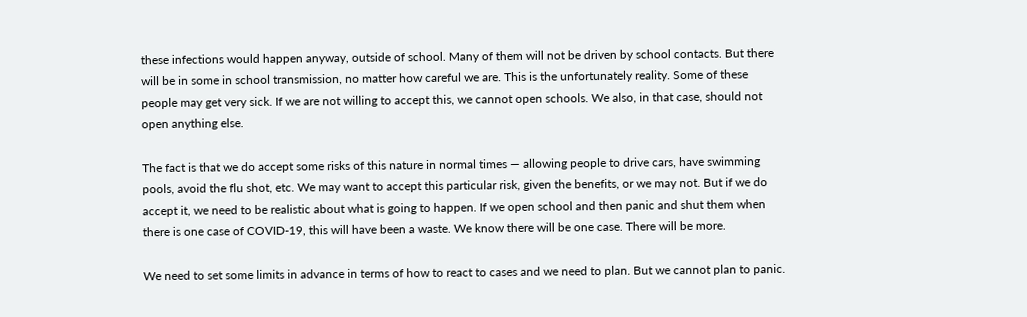these infections would happen anyway, outside of school. Many of them will not be driven by school contacts. But there will be in some in school transmission, no matter how careful we are. This is the unfortunately reality. Some of these people may get very sick. If we are not willing to accept this, we cannot open schools. We also, in that case, should not open anything else.

The fact is that we do accept some risks of this nature in normal times — allowing people to drive cars, have swimming pools, avoid the flu shot, etc. We may want to accept this particular risk, given the benefits, or we may not. But if we do accept it, we need to be realistic about what is going to happen. If we open school and then panic and shut them when there is one case of COVID-19, this will have been a waste. We know there will be one case. There will be more.

We need to set some limits in advance in terms of how to react to cases and we need to plan. But we cannot plan to panic.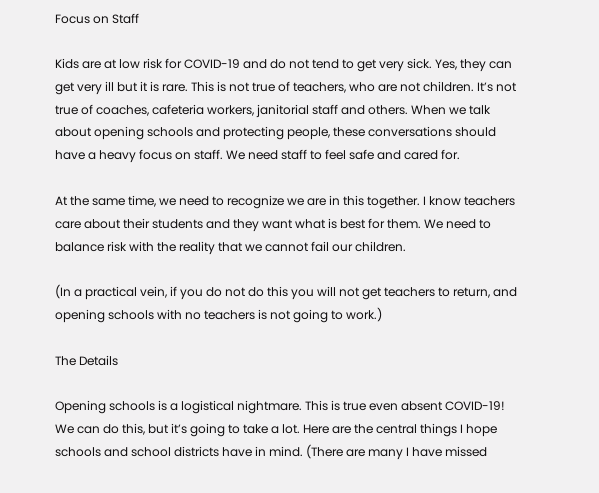Focus on Staff

Kids are at low risk for COVID-19 and do not tend to get very sick. Yes, they can get very ill but it is rare. This is not true of teachers, who are not children. It’s not true of coaches, cafeteria workers, janitorial staff and others. When we talk about opening schools and protecting people, these conversations should have a heavy focus on staff. We need staff to feel safe and cared for.

At the same time, we need to recognize we are in this together. I know teachers care about their students and they want what is best for them. We need to balance risk with the reality that we cannot fail our children.

(In a practical vein, if you do not do this you will not get teachers to return, and opening schools with no teachers is not going to work.)

The Details

Opening schools is a logistical nightmare. This is true even absent COVID-19! We can do this, but it’s going to take a lot. Here are the central things I hope schools and school districts have in mind. (There are many I have missed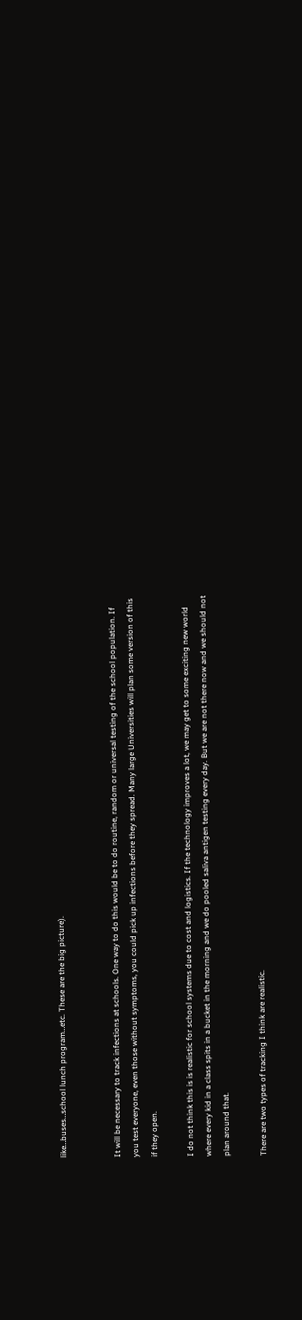like…buses…school lunch program…etc. These are the big picture).


It will be necessary to track infections at schools. One way to do this would be to do routine, random or universal testing of the school population. If you test everyone, even those without symptoms, you could pick up infections before they spread. Many large Universities will plan some version of this if they open.

I do not think this is is realistic for school systems due to cost and logistics. If the technology improves a lot, we may get to some exciting new world where every kid in a class spits in a bucket in the morning and we do pooled saliva antigen testing every day. But we are not there now and we should not plan around that.

There are two types of tracking I think are realistic.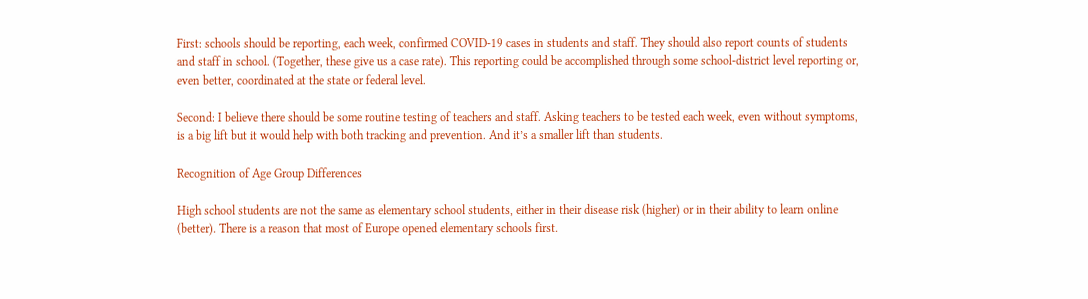First: schools should be reporting, each week, confirmed COVID-19 cases in students and staff. They should also report counts of students and staff in school. (Together, these give us a case rate). This reporting could be accomplished through some school-district level reporting or, even better, coordinated at the state or federal level.

Second: I believe there should be some routine testing of teachers and staff. Asking teachers to be tested each week, even without symptoms, is a big lift but it would help with both tracking and prevention. And it’s a smaller lift than students.

Recognition of Age Group Differences

High school students are not the same as elementary school students, either in their disease risk (higher) or in their ability to learn online (better). There is a reason that most of Europe opened elementary schools first.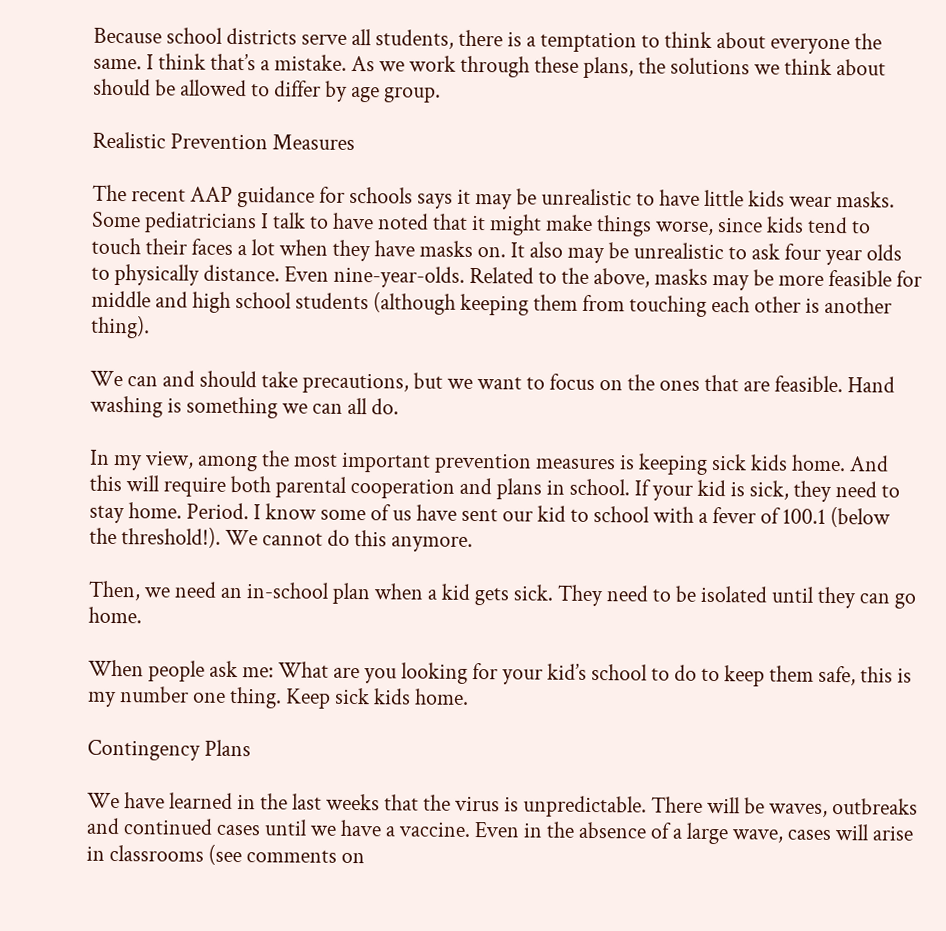Because school districts serve all students, there is a temptation to think about everyone the same. I think that’s a mistake. As we work through these plans, the solutions we think about should be allowed to differ by age group.

Realistic Prevention Measures

The recent AAP guidance for schools says it may be unrealistic to have little kids wear masks. Some pediatricians I talk to have noted that it might make things worse, since kids tend to touch their faces a lot when they have masks on. It also may be unrealistic to ask four year olds to physically distance. Even nine-year-olds. Related to the above, masks may be more feasible for middle and high school students (although keeping them from touching each other is another thing).

We can and should take precautions, but we want to focus on the ones that are feasible. Hand washing is something we can all do.

In my view, among the most important prevention measures is keeping sick kids home. And this will require both parental cooperation and plans in school. If your kid is sick, they need to stay home. Period. I know some of us have sent our kid to school with a fever of 100.1 (below the threshold!). We cannot do this anymore.

Then, we need an in-school plan when a kid gets sick. They need to be isolated until they can go home.

When people ask me: What are you looking for your kid’s school to do to keep them safe, this is my number one thing. Keep sick kids home.

Contingency Plans

We have learned in the last weeks that the virus is unpredictable. There will be waves, outbreaks and continued cases until we have a vaccine. Even in the absence of a large wave, cases will arise in classrooms (see comments on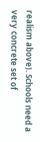realism above). Schools need a very concrete set of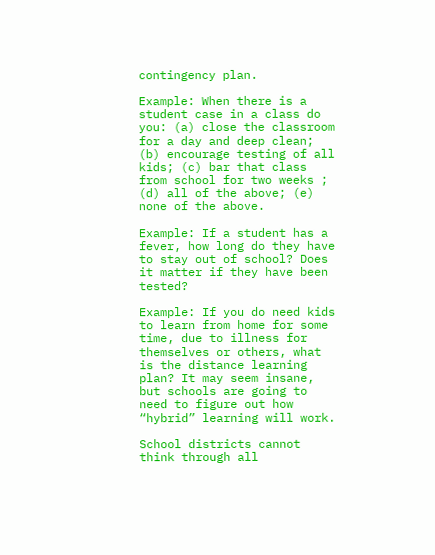contingency plan.

Example: When there is a student case in a class do you: (a) close the classroom for a day and deep clean; (b) encourage testing of all kids; (c) bar that class from school for two weeks ; (d) all of the above; (e) none of the above.

Example: If a student has a fever, how long do they have to stay out of school? Does it matter if they have been tested?

Example: If you do need kids to learn from home for some time, due to illness for themselves or others, what is the distance learning plan? It may seem insane, but schools are going to need to figure out how “hybrid” learning will work.

School districts cannot think through all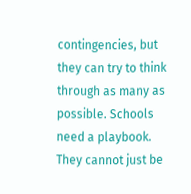contingencies, but they can try to think through as many as possible. Schools need a playbook. They cannot just be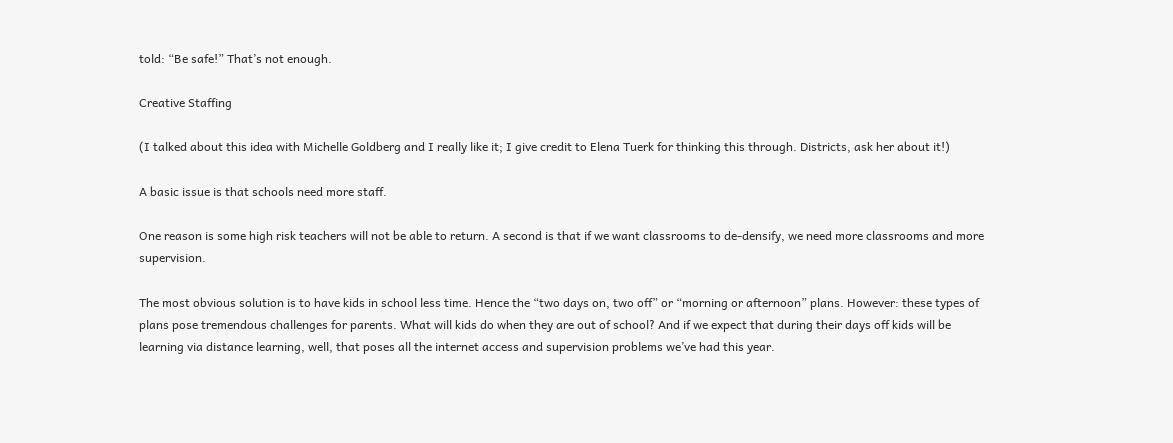told: “Be safe!” That’s not enough.

Creative Staffing

(I talked about this idea with Michelle Goldberg and I really like it; I give credit to Elena Tuerk for thinking this through. Districts, ask her about it!)

A basic issue is that schools need more staff.

One reason is some high risk teachers will not be able to return. A second is that if we want classrooms to de-densify, we need more classrooms and more supervision.

The most obvious solution is to have kids in school less time. Hence the “two days on, two off” or “morning or afternoon” plans. However: these types of plans pose tremendous challenges for parents. What will kids do when they are out of school? And if we expect that during their days off kids will be learning via distance learning, well, that poses all the internet access and supervision problems we’ve had this year.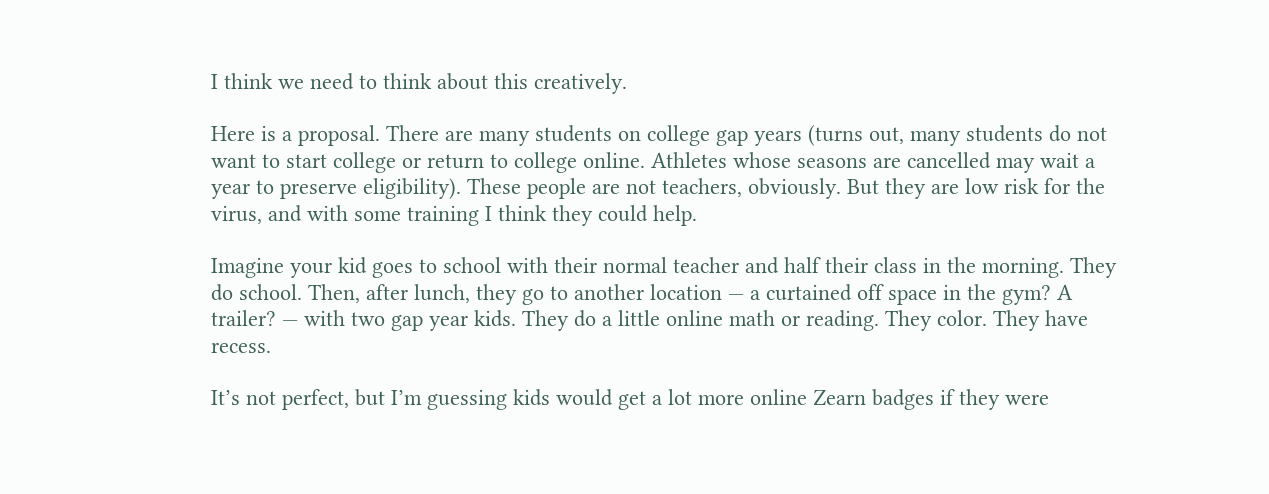I think we need to think about this creatively.

Here is a proposal. There are many students on college gap years (turns out, many students do not want to start college or return to college online. Athletes whose seasons are cancelled may wait a year to preserve eligibility). These people are not teachers, obviously. But they are low risk for the virus, and with some training I think they could help.

Imagine your kid goes to school with their normal teacher and half their class in the morning. They do school. Then, after lunch, they go to another location — a curtained off space in the gym? A trailer? — with two gap year kids. They do a little online math or reading. They color. They have recess.

It’s not perfect, but I’m guessing kids would get a lot more online Zearn badges if they were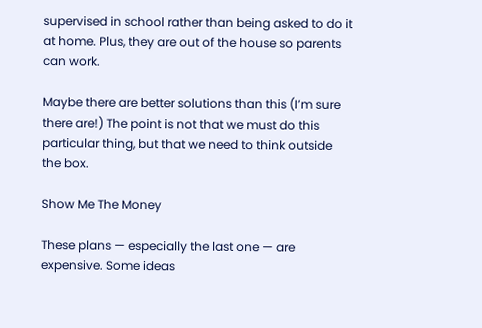supervised in school rather than being asked to do it at home. Plus, they are out of the house so parents can work.

Maybe there are better solutions than this (I’m sure there are!) The point is not that we must do this particular thing, but that we need to think outside the box.

Show Me The Money

These plans — especially the last one — are expensive. Some ideas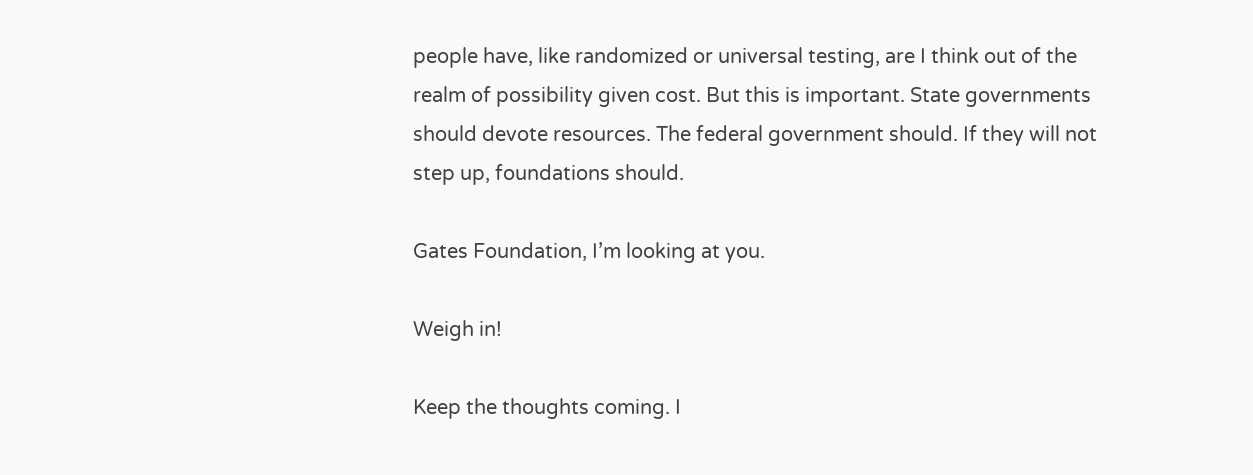people have, like randomized or universal testing, are I think out of the realm of possibility given cost. But this is important. State governments should devote resources. The federal government should. If they will not step up, foundations should.

Gates Foundation, I’m looking at you.

Weigh in!

Keep the thoughts coming. I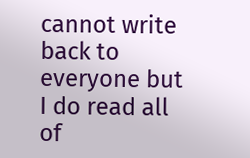cannot write back to everyone but I do read all of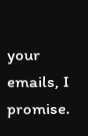your emails, I promise.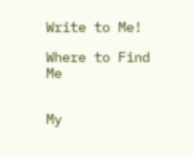Write to Me!

Where to Find Me


My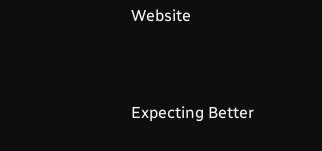Website


Expecting Better